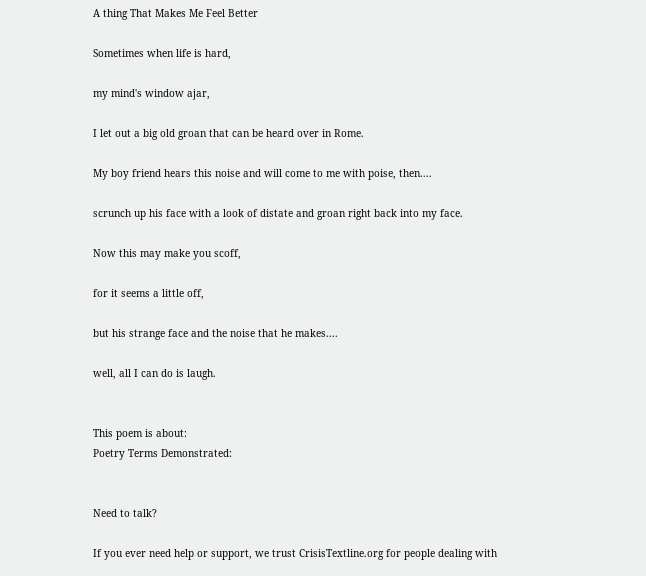A thing That Makes Me Feel Better

Sometimes when life is hard,

my mind's window ajar,

I let out a big old groan that can be heard over in Rome.

My boy friend hears this noise and will come to me with poise, then....

scrunch up his face with a look of distate and groan right back into my face.

Now this may make you scoff,

for it seems a little off,

but his strange face and the noise that he makes....

well, all I can do is laugh.


This poem is about:
Poetry Terms Demonstrated:


Need to talk?

If you ever need help or support, we trust CrisisTextline.org for people dealing with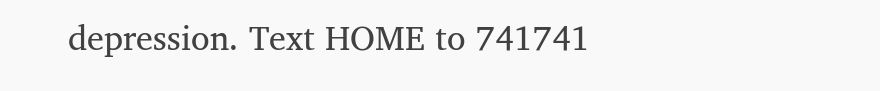depression. Text HOME to 741741